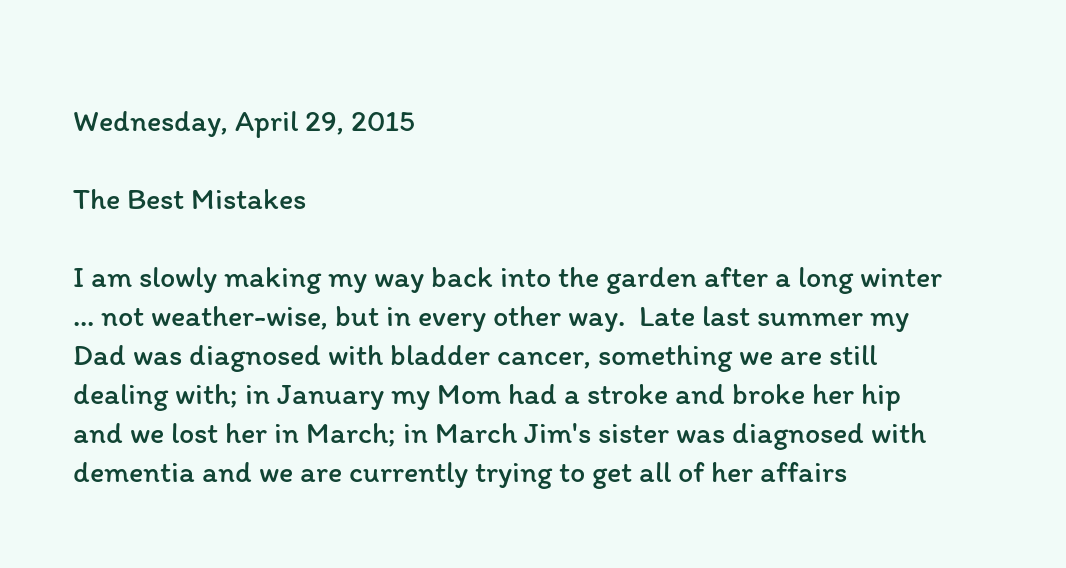Wednesday, April 29, 2015

The Best Mistakes

I am slowly making my way back into the garden after a long winter ... not weather-wise, but in every other way.  Late last summer my Dad was diagnosed with bladder cancer, something we are still dealing with; in January my Mom had a stroke and broke her hip and we lost her in March; in March Jim's sister was diagnosed with dementia and we are currently trying to get all of her affairs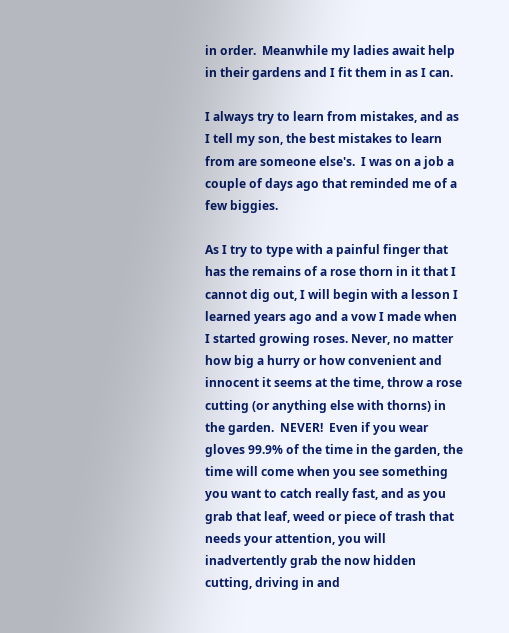in order.  Meanwhile my ladies await help in their gardens and I fit them in as I can.

I always try to learn from mistakes, and as I tell my son, the best mistakes to learn from are someone else's.  I was on a job a couple of days ago that reminded me of a few biggies.

As I try to type with a painful finger that has the remains of a rose thorn in it that I cannot dig out, I will begin with a lesson I learned years ago and a vow I made when I started growing roses. Never, no matter how big a hurry or how convenient and innocent it seems at the time, throw a rose cutting (or anything else with thorns) in the garden.  NEVER!  Even if you wear gloves 99.9% of the time in the garden, the time will come when you see something you want to catch really fast, and as you grab that leaf, weed or piece of trash that needs your attention, you will inadvertently grab the now hidden cutting, driving in and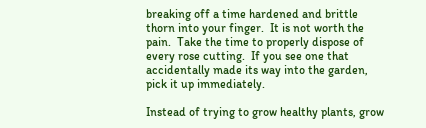breaking off a time hardened and brittle thorn into your finger.  It is not worth the pain.  Take the time to properly dispose of every rose cutting.  If you see one that accidentally made its way into the garden, pick it up immediately.

Instead of trying to grow healthy plants, grow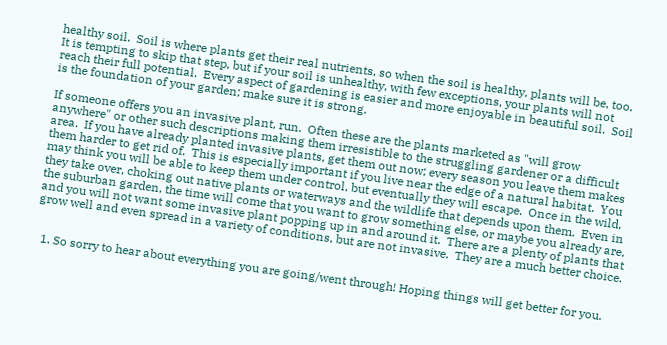healthy soil.  Soil is where plants get their real nutrients, so when the soil is healthy, plants will be, too.  It is tempting to skip that step, but if your soil is unhealthy, with few exceptions, your plants will not reach their full potential.  Every aspect of gardening is easier and more enjoyable in beautiful soil.  Soil is the foundation of your garden; make sure it is strong.

If someone offers you an invasive plant, run.  Often these are the plants marketed as "will grow anywhere" or other such descriptions making them irresistible to the struggling gardener or a difficult area.  If you have already planted invasive plants, get them out now; every season you leave them makes them harder to get rid of.  This is especially important if you live near the edge of a natural habitat.  You may think you will be able to keep them under control, but eventually they will escape.  Once in the wild, they take over, choking out native plants or waterways and the wildlife that depends upon them.  Even in the suburban garden, the time will come that you want to grow something else, or maybe you already are, and you will not want some invasive plant popping up in and around it.  There are a plenty of plants that grow well and even spread in a variety of conditions, but are not invasive.  They are a much better choice.


  1. So sorry to hear about everything you are going/went through! Hoping things will get better for you.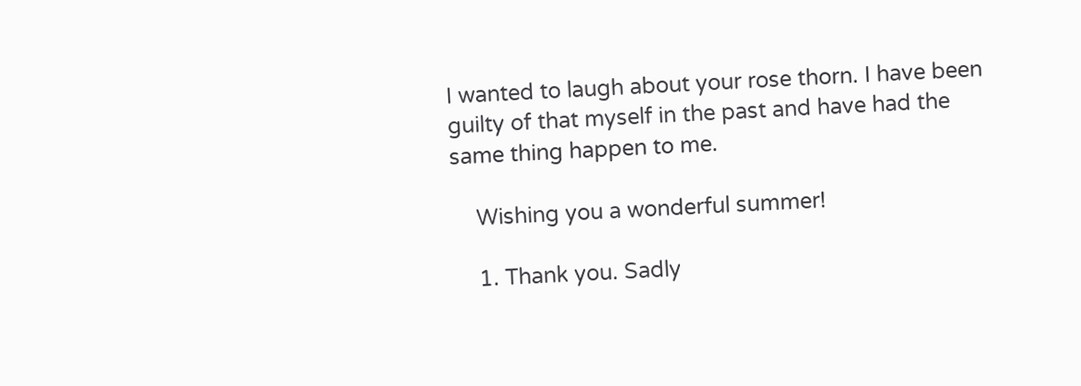I wanted to laugh about your rose thorn. I have been guilty of that myself in the past and have had the same thing happen to me.

    Wishing you a wonderful summer!

    1. Thank you. Sadly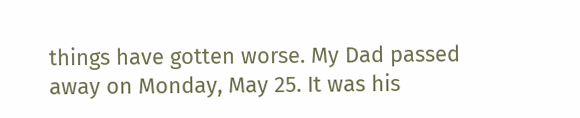things have gotten worse. My Dad passed away on Monday, May 25. It was his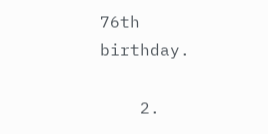76th birthday.

    2.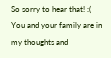So sorry to hear that! :( You and your family are in my thoughts and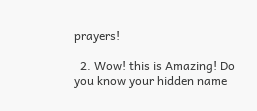prayers!

  2. Wow! this is Amazing! Do you know your hidden name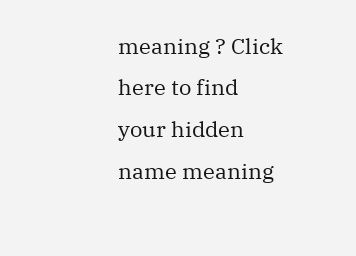meaning ? Click here to find your hidden name meaning